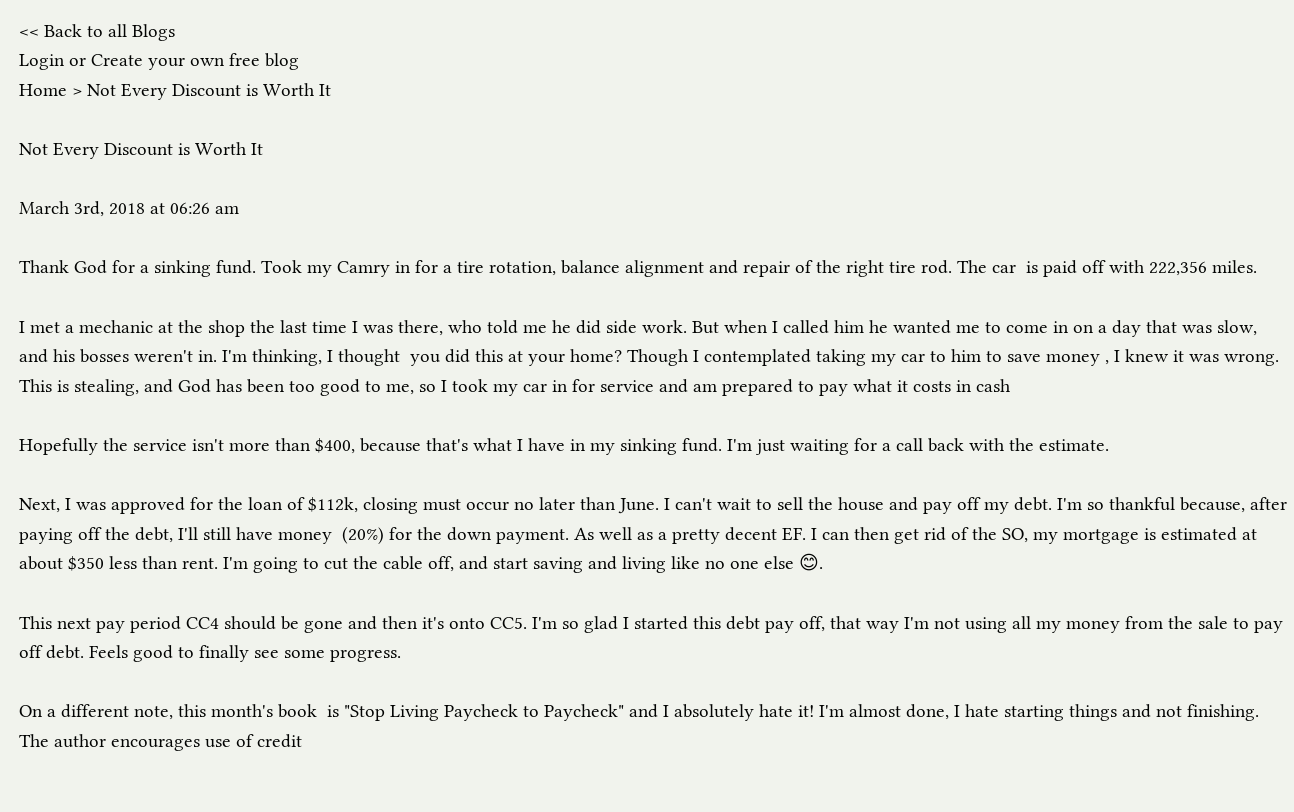<< Back to all Blogs
Login or Create your own free blog
Home > Not Every Discount is Worth It

Not Every Discount is Worth It

March 3rd, 2018 at 06:26 am

Thank God for a sinking fund. Took my Camry in for a tire rotation, balance alignment and repair of the right tire rod. The car  is paid off with 222,356 miles.

I met a mechanic at the shop the last time I was there, who told me he did side work. But when I called him he wanted me to come in on a day that was slow, and his bosses weren't in. I'm thinking, I thought  you did this at your home? Though I contemplated taking my car to him to save money , I knew it was wrong. This is stealing, and God has been too good to me, so I took my car in for service and am prepared to pay what it costs in cash

Hopefully the service isn't more than $400, because that's what I have in my sinking fund. I'm just waiting for a call back with the estimate.

Next, I was approved for the loan of $112k, closing must occur no later than June. I can't wait to sell the house and pay off my debt. I'm so thankful because, after paying off the debt, I'll still have money  (20%) for the down payment. As well as a pretty decent EF. I can then get rid of the SO, my mortgage is estimated at about $350 less than rent. I'm going to cut the cable off, and start saving and living like no one else 😊.

This next pay period CC4 should be gone and then it's onto CC5. I'm so glad I started this debt pay off, that way I'm not using all my money from the sale to pay off debt. Feels good to finally see some progress.

On a different note, this month's book  is "Stop Living Paycheck to Paycheck" and I absolutely hate it! I'm almost done, I hate starting things and not finishing. The author encourages use of credit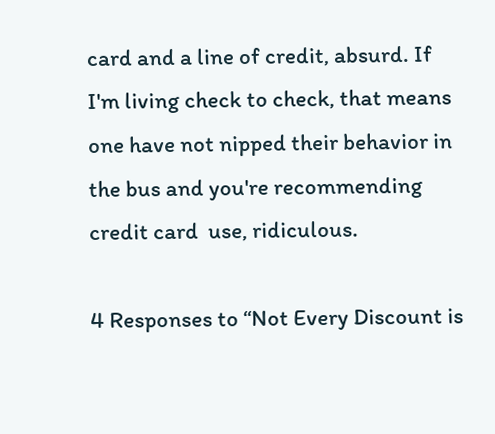card and a line of credit, absurd. If I'm living check to check, that means one have not nipped their behavior in the bus and you're recommending credit card  use, ridiculous.

4 Responses to “Not Every Discount is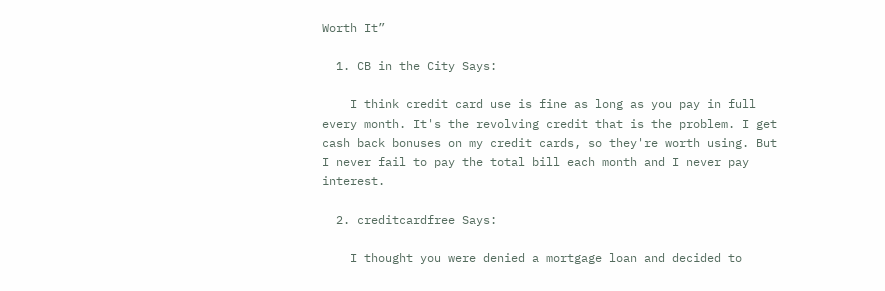Worth It”

  1. CB in the City Says:

    I think credit card use is fine as long as you pay in full every month. It's the revolving credit that is the problem. I get cash back bonuses on my credit cards, so they're worth using. But I never fail to pay the total bill each month and I never pay interest.

  2. creditcardfree Says:

    I thought you were denied a mortgage loan and decided to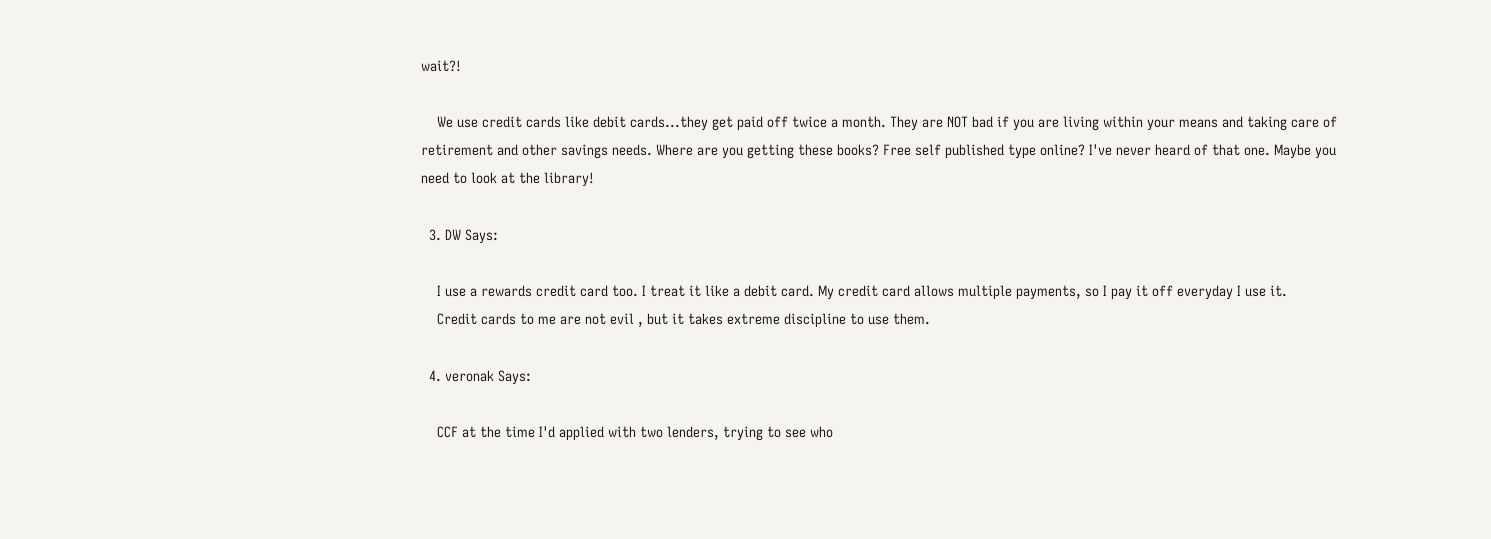wait?!

    We use credit cards like debit cards...they get paid off twice a month. They are NOT bad if you are living within your means and taking care of retirement and other savings needs. Where are you getting these books? Free self published type online? I've never heard of that one. Maybe you need to look at the library!

  3. DW Says:

    I use a rewards credit card too. I treat it like a debit card. My credit card allows multiple payments, so I pay it off everyday I use it.
    Credit cards to me are not evil , but it takes extreme discipline to use them.

  4. veronak Says:

    CCF at the time I'd applied with two lenders, trying to see who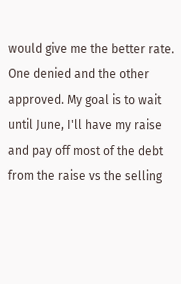would give me the better rate. One denied and the other approved. My goal is to wait until June, I'll have my raise and pay off most of the debt from the raise vs the selling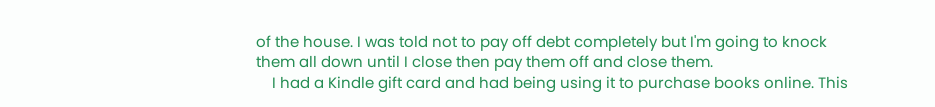of the house. I was told not to pay off debt completely but I'm going to knock them all down until I close then pay them off and close them.
    I had a Kindle gift card and had being using it to purchase books online. This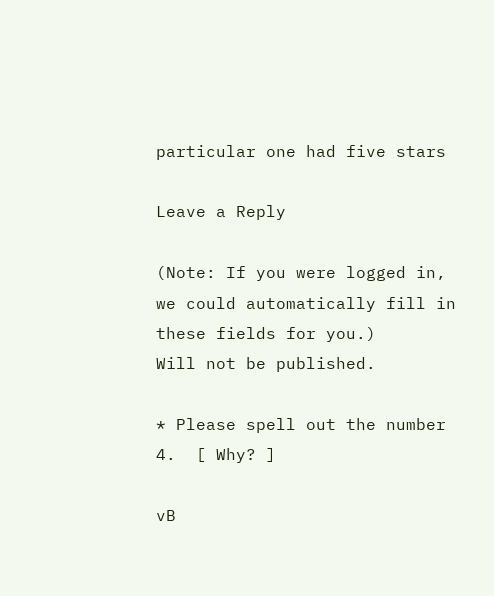particular one had five stars

Leave a Reply

(Note: If you were logged in, we could automatically fill in these fields for you.)
Will not be published.

* Please spell out the number 4.  [ Why? ]

vB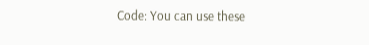Code: You can use these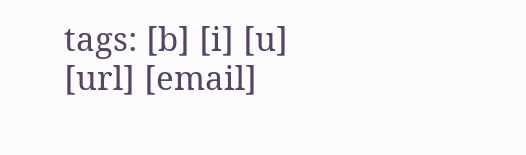tags: [b] [i] [u] [url] [email]